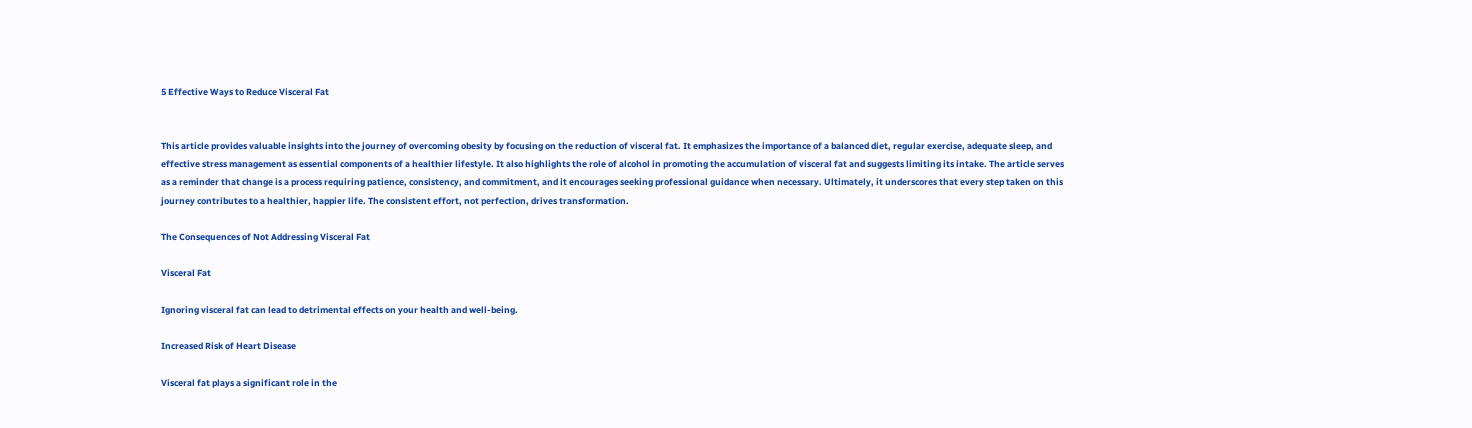5 Effective Ways to Reduce Visceral Fat


This article provides valuable insights into the journey of overcoming obesity by focusing on the reduction of visceral fat. It emphasizes the importance of a balanced diet, regular exercise, adequate sleep, and effective stress management as essential components of a healthier lifestyle. It also highlights the role of alcohol in promoting the accumulation of visceral fat and suggests limiting its intake. The article serves as a reminder that change is a process requiring patience, consistency, and commitment, and it encourages seeking professional guidance when necessary. Ultimately, it underscores that every step taken on this journey contributes to a healthier, happier life. The consistent effort, not perfection, drives transformation.

The Consequences of Not Addressing Visceral Fat

Visceral Fat

Ignoring visceral fat can lead to detrimental effects on your health and well-being.

Increased Risk of Heart Disease

Visceral fat plays a significant role in the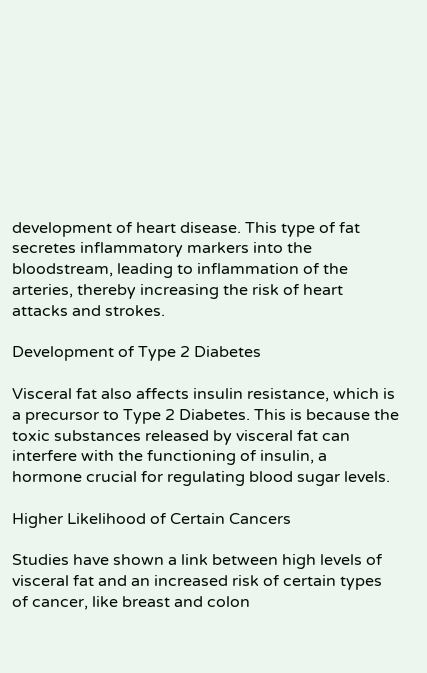development of heart disease. This type of fat secretes inflammatory markers into the bloodstream, leading to inflammation of the arteries, thereby increasing the risk of heart attacks and strokes.

Development of Type 2 Diabetes

Visceral fat also affects insulin resistance, which is a precursor to Type 2 Diabetes. This is because the toxic substances released by visceral fat can interfere with the functioning of insulin, a hormone crucial for regulating blood sugar levels.

Higher Likelihood of Certain Cancers

Studies have shown a link between high levels of visceral fat and an increased risk of certain types of cancer, like breast and colon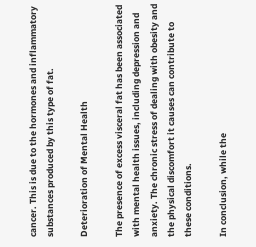cancer. This is due to the hormones and inflammatory substances produced by this type of fat.

Deterioration of Mental Health

The presence of excess visceral fat has been associated with mental health issues, including depression and anxiety. The chronic stress of dealing with obesity and the physical discomfort it causes can contribute to these conditions.

In conclusion, while the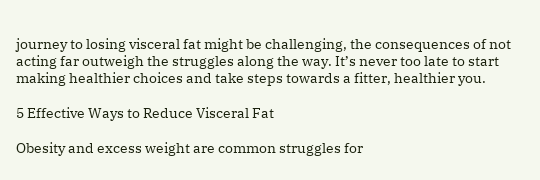journey to losing visceral fat might be challenging, the consequences of not acting far outweigh the struggles along the way. It’s never too late to start making healthier choices and take steps towards a fitter, healthier you.

5 Effective Ways to Reduce Visceral Fat

Obesity and excess weight are common struggles for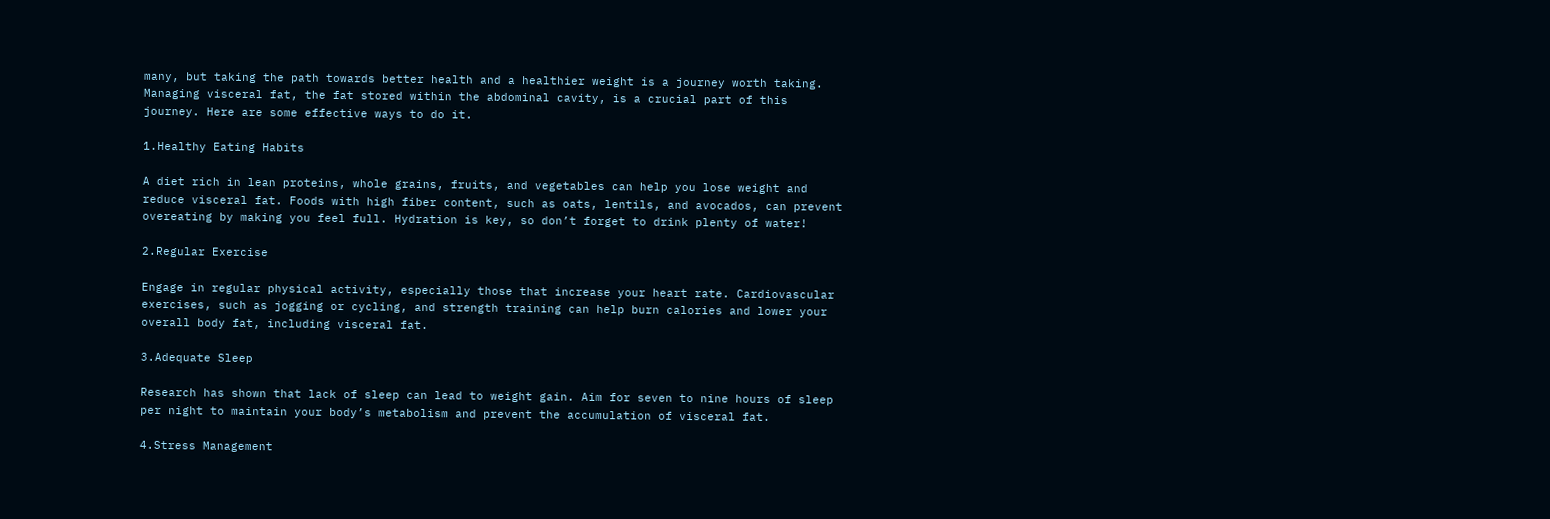many, but taking the path towards better health and a healthier weight is a journey worth taking. Managing visceral fat, the fat stored within the abdominal cavity, is a crucial part of this journey. Here are some effective ways to do it.

1.Healthy Eating Habits

A diet rich in lean proteins, whole grains, fruits, and vegetables can help you lose weight and reduce visceral fat. Foods with high fiber content, such as oats, lentils, and avocados, can prevent overeating by making you feel full. Hydration is key, so don’t forget to drink plenty of water!

2.Regular Exercise

Engage in regular physical activity, especially those that increase your heart rate. Cardiovascular exercises, such as jogging or cycling, and strength training can help burn calories and lower your overall body fat, including visceral fat.

3.Adequate Sleep

Research has shown that lack of sleep can lead to weight gain. Aim for seven to nine hours of sleep per night to maintain your body’s metabolism and prevent the accumulation of visceral fat.

4.Stress Management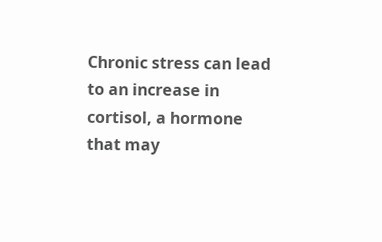Chronic stress can lead to an increase in cortisol, a hormone that may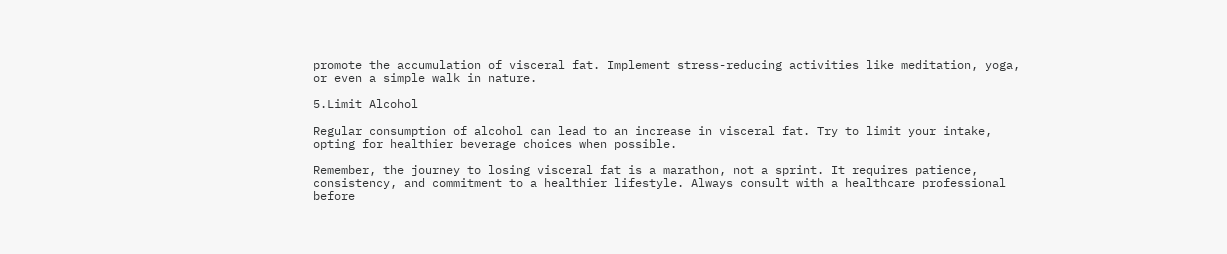promote the accumulation of visceral fat. Implement stress-reducing activities like meditation, yoga, or even a simple walk in nature.

5.Limit Alcohol

Regular consumption of alcohol can lead to an increase in visceral fat. Try to limit your intake, opting for healthier beverage choices when possible.

Remember, the journey to losing visceral fat is a marathon, not a sprint. It requires patience, consistency, and commitment to a healthier lifestyle. Always consult with a healthcare professional before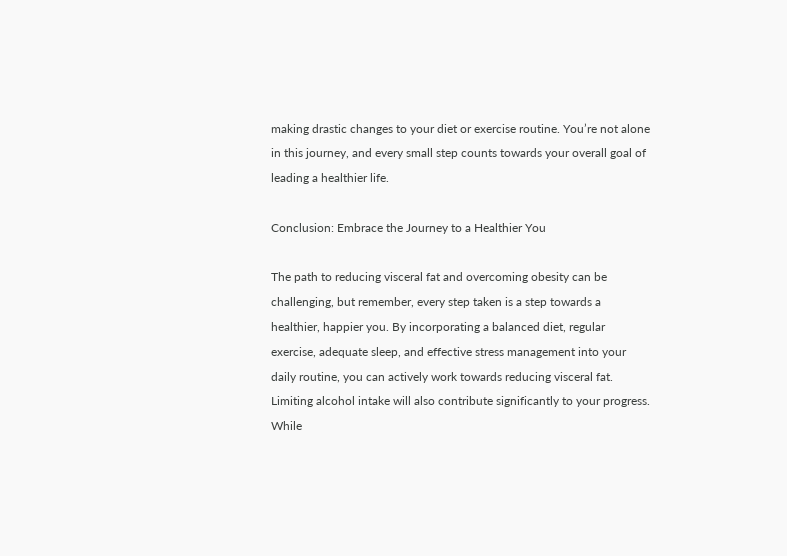making drastic changes to your diet or exercise routine. You’re not alone in this journey, and every small step counts towards your overall goal of leading a healthier life.

Conclusion: Embrace the Journey to a Healthier You

The path to reducing visceral fat and overcoming obesity can be challenging, but remember, every step taken is a step towards a healthier, happier you. By incorporating a balanced diet, regular exercise, adequate sleep, and effective stress management into your daily routine, you can actively work towards reducing visceral fat. Limiting alcohol intake will also contribute significantly to your progress. While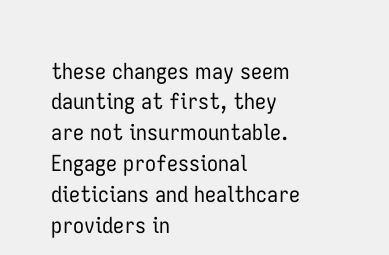these changes may seem daunting at first, they are not insurmountable. Engage professional dieticians and healthcare providers in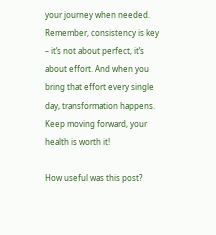your journey when needed. Remember, consistency is key – it’s not about perfect, it’s about effort. And when you bring that effort every single day, transformation happens. Keep moving forward, your health is worth it!

How useful was this post?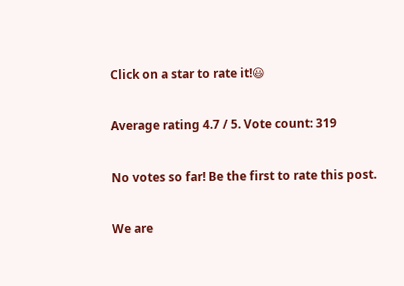Click on a star to rate it!😃

Average rating 4.7 / 5. Vote count: 319

No votes so far! Be the first to rate this post.

We are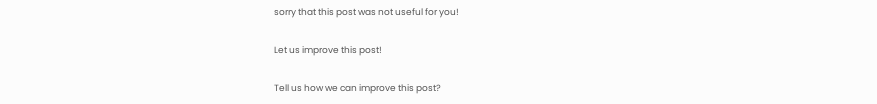sorry that this post was not useful for you!

Let us improve this post!

Tell us how we can improve this post?